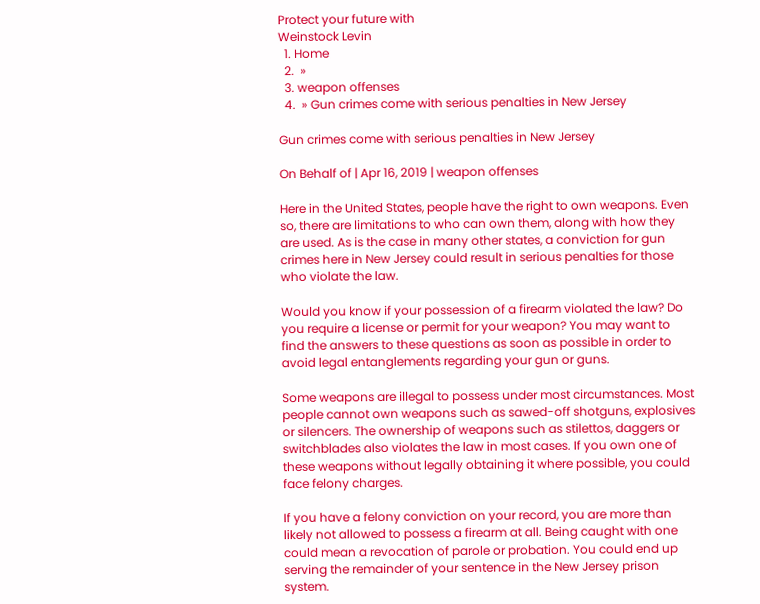Protect your future with
Weinstock Levin
  1. Home
  2.  »
  3. weapon offenses
  4.  » Gun crimes come with serious penalties in New Jersey

Gun crimes come with serious penalties in New Jersey

On Behalf of | Apr 16, 2019 | weapon offenses

Here in the United States, people have the right to own weapons. Even so, there are limitations to who can own them, along with how they are used. As is the case in many other states, a conviction for gun crimes here in New Jersey could result in serious penalties for those who violate the law.

Would you know if your possession of a firearm violated the law? Do you require a license or permit for your weapon? You may want to find the answers to these questions as soon as possible in order to avoid legal entanglements regarding your gun or guns.

Some weapons are illegal to possess under most circumstances. Most people cannot own weapons such as sawed-off shotguns, explosives or silencers. The ownership of weapons such as stilettos, daggers or switchblades also violates the law in most cases. If you own one of these weapons without legally obtaining it where possible, you could face felony charges.

If you have a felony conviction on your record, you are more than likely not allowed to possess a firearm at all. Being caught with one could mean a revocation of parole or probation. You could end up serving the remainder of your sentence in the New Jersey prison system.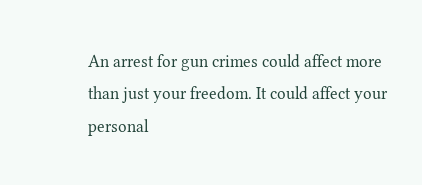An arrest for gun crimes could affect more than just your freedom. It could affect your personal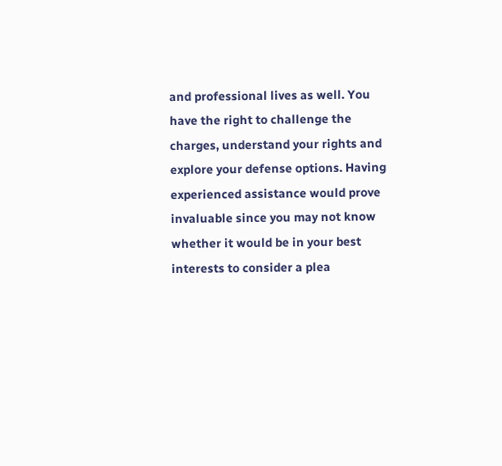and professional lives as well. You have the right to challenge the charges, understand your rights and explore your defense options. Having experienced assistance would prove invaluable since you may not know whether it would be in your best interests to consider a plea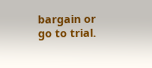bargain or go to trial.